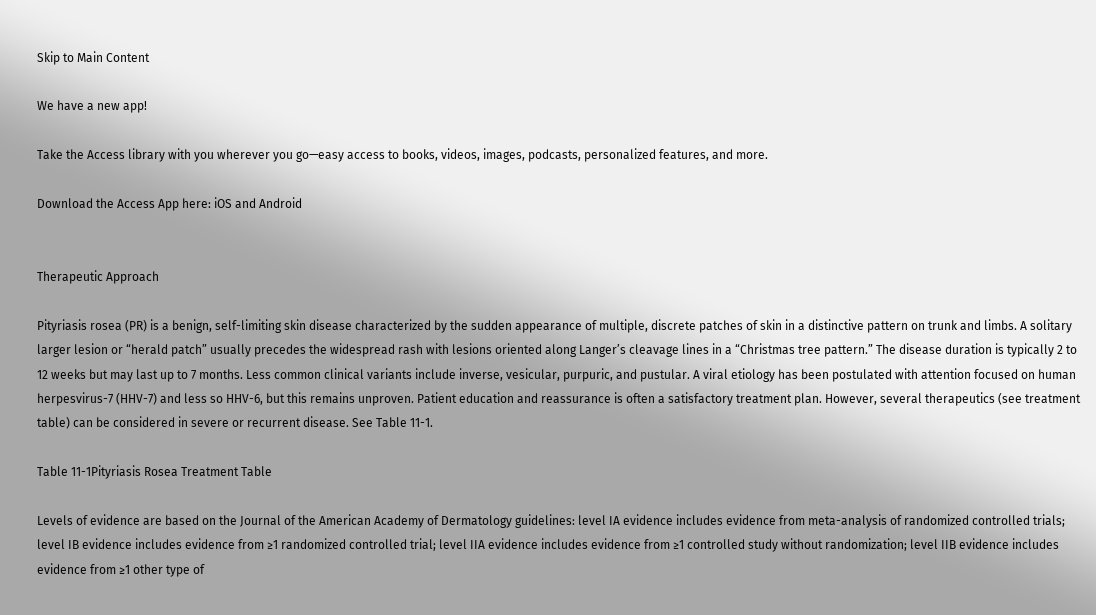Skip to Main Content

We have a new app!

Take the Access library with you wherever you go—easy access to books, videos, images, podcasts, personalized features, and more.

Download the Access App here: iOS and Android


Therapeutic Approach

Pityriasis rosea (PR) is a benign, self-limiting skin disease characterized by the sudden appearance of multiple, discrete patches of skin in a distinctive pattern on trunk and limbs. A solitary larger lesion or “herald patch” usually precedes the widespread rash with lesions oriented along Langer’s cleavage lines in a “Christmas tree pattern.” The disease duration is typically 2 to 12 weeks but may last up to 7 months. Less common clinical variants include inverse, vesicular, purpuric, and pustular. A viral etiology has been postulated with attention focused on human herpesvirus-7 (HHV-7) and less so HHV-6, but this remains unproven. Patient education and reassurance is often a satisfactory treatment plan. However, several therapeutics (see treatment table) can be considered in severe or recurrent disease. See Table 11-1.

Table 11-1Pityriasis Rosea Treatment Table

Levels of evidence are based on the Journal of the American Academy of Dermatology guidelines: level IA evidence includes evidence from meta-analysis of randomized controlled trials; level IB evidence includes evidence from ≥1 randomized controlled trial; level IIA evidence includes evidence from ≥1 controlled study without randomization; level IIB evidence includes evidence from ≥1 other type of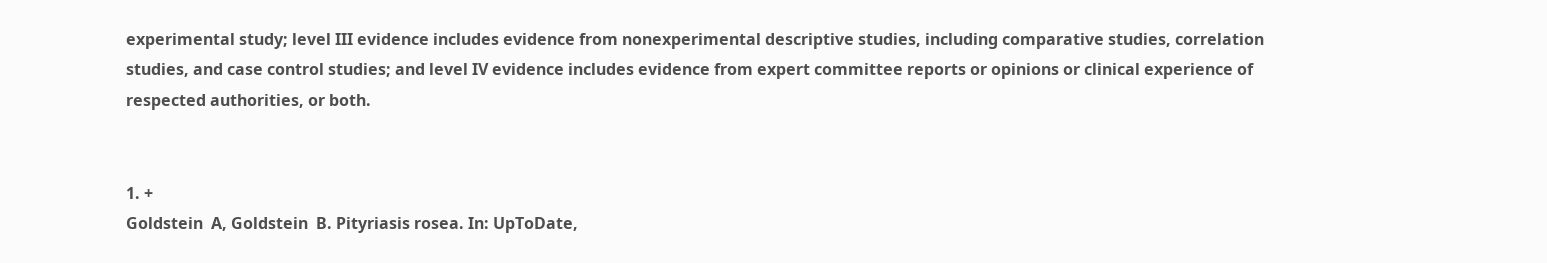experimental study; level III evidence includes evidence from nonexperimental descriptive studies, including comparative studies, correlation studies, and case control studies; and level IV evidence includes evidence from expert committee reports or opinions or clinical experience of respected authorities, or both.


1. +
Goldstein  A, Goldstein  B. Pityriasis rosea. In: UpToDate,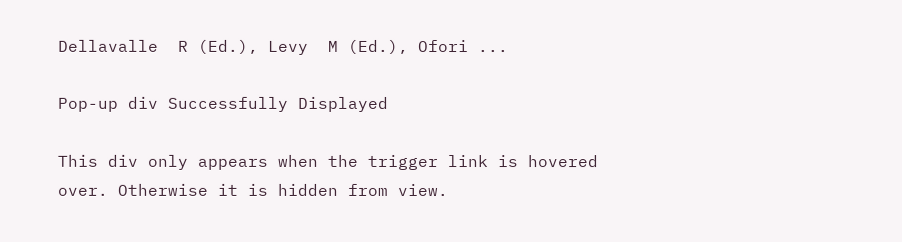Dellavalle  R (Ed.), Levy  M (Ed.), Ofori ...

Pop-up div Successfully Displayed

This div only appears when the trigger link is hovered over. Otherwise it is hidden from view.